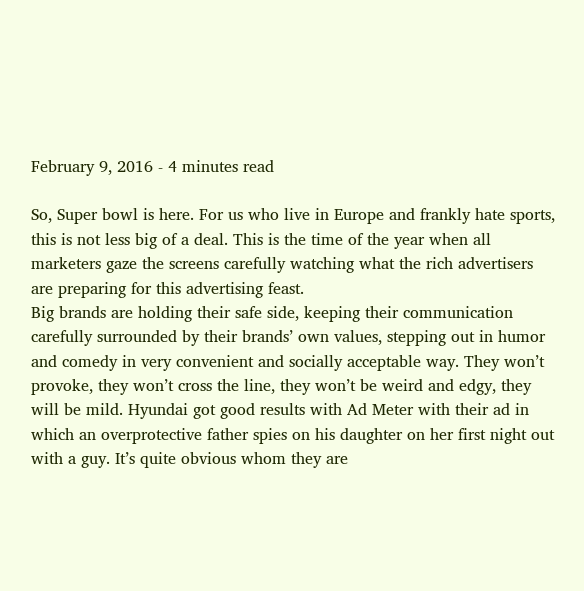February 9, 2016 - 4 minutes read

So, Super bowl is here. For us who live in Europe and frankly hate sports, this is not less big of a deal. This is the time of the year when all marketers gaze the screens carefully watching what the rich advertisers are preparing for this advertising feast.
Big brands are holding their safe side, keeping their communication carefully surrounded by their brands’ own values, stepping out in humor and comedy in very convenient and socially acceptable way. They won’t provoke, they won’t cross the line, they won’t be weird and edgy, they will be mild. Hyundai got good results with Ad Meter with their ad in which an overprotective father spies on his daughter on her first night out with a guy. It’s quite obvious whom they are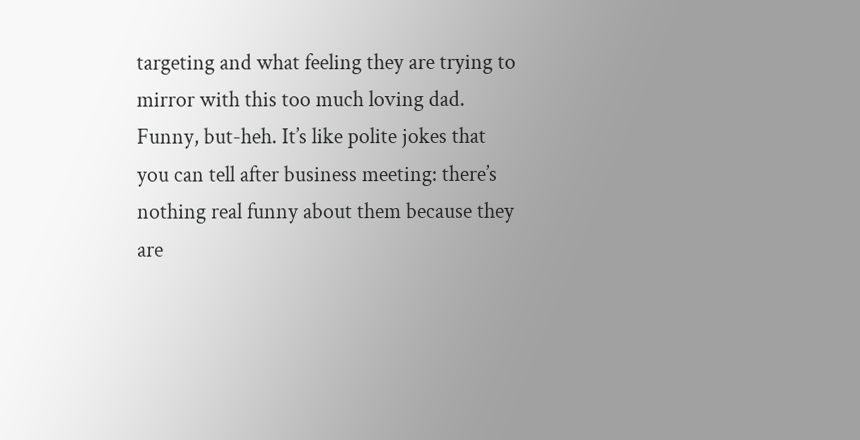targeting and what feeling they are trying to mirror with this too much loving dad. Funny, but-heh. It’s like polite jokes that you can tell after business meeting: there’s nothing real funny about them because they are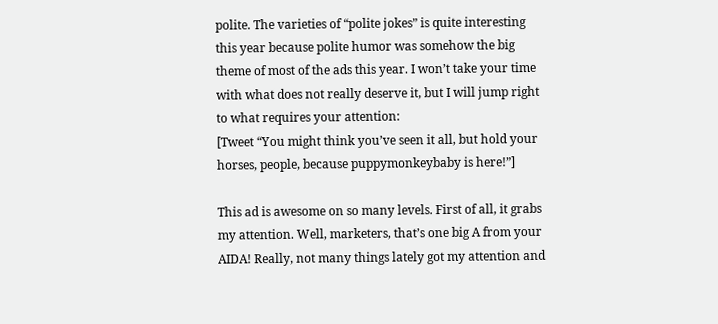polite. The varieties of “polite jokes” is quite interesting this year because polite humor was somehow the big theme of most of the ads this year. I won’t take your time with what does not really deserve it, but I will jump right to what requires your attention:
[Tweet “You might think you’ve seen it all, but hold your horses, people, because puppymonkeybaby is here!”]

This ad is awesome on so many levels. First of all, it grabs my attention. Well, marketers, that’s one big A from your AIDA! Really, not many things lately got my attention and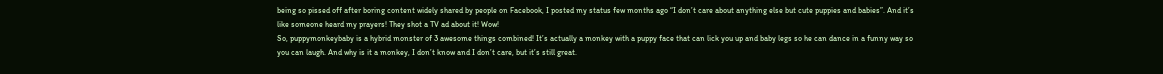being so pissed off after boring content widely shared by people on Facebook, I posted my status few months ago “I don’t care about anything else but cute puppies and babies”. And it’s like someone heard my prayers! They shot a TV ad about it! Wow!
So, puppymonkeybaby is a hybrid monster of 3 awesome things combined! It’s actually a monkey with a puppy face that can lick you up and baby legs so he can dance in a funny way so you can laugh. And why is it a monkey, I don’t know and I don’t care, but it’s still great.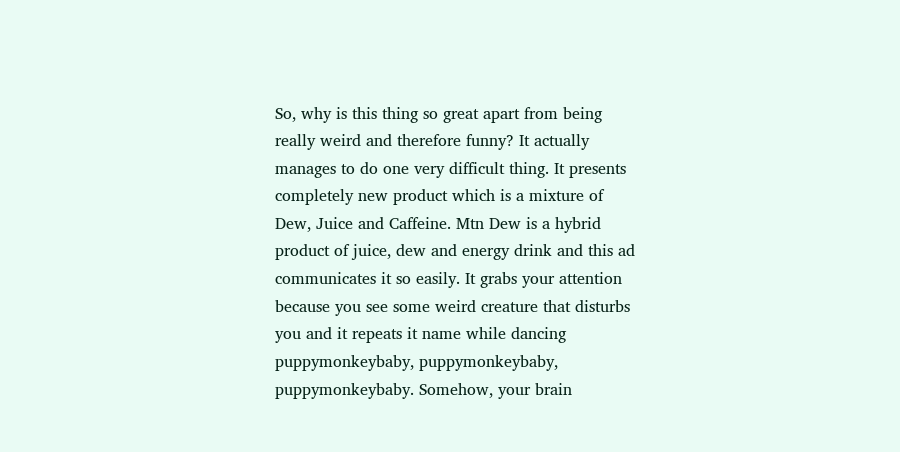So, why is this thing so great apart from being really weird and therefore funny? It actually manages to do one very difficult thing. It presents completely new product which is a mixture of Dew, Juice and Caffeine. Mtn Dew is a hybrid product of juice, dew and energy drink and this ad communicates it so easily. It grabs your attention because you see some weird creature that disturbs you and it repeats it name while dancing puppymonkeybaby, puppymonkeybaby, puppymonkeybaby. Somehow, your brain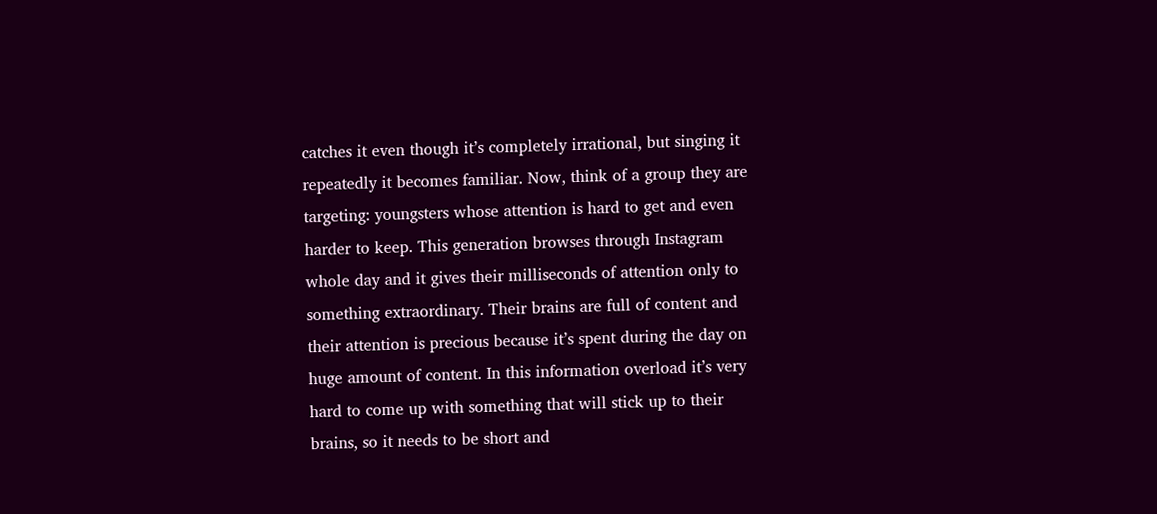catches it even though it’s completely irrational, but singing it repeatedly it becomes familiar. Now, think of a group they are targeting: youngsters whose attention is hard to get and even harder to keep. This generation browses through Instagram whole day and it gives their milliseconds of attention only to something extraordinary. Their brains are full of content and their attention is precious because it’s spent during the day on huge amount of content. In this information overload it’s very hard to come up with something that will stick up to their brains, so it needs to be short and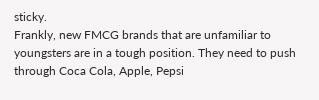sticky.
Frankly, new FMCG brands that are unfamiliar to youngsters are in a tough position. They need to push through Coca Cola, Apple, Pepsi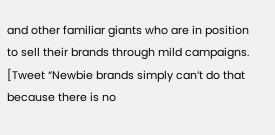and other familiar giants who are in position to sell their brands through mild campaigns. [Tweet “Newbie brands simply can’t do that because there is no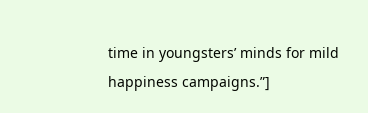time in youngsters’ minds for mild happiness campaigns.”]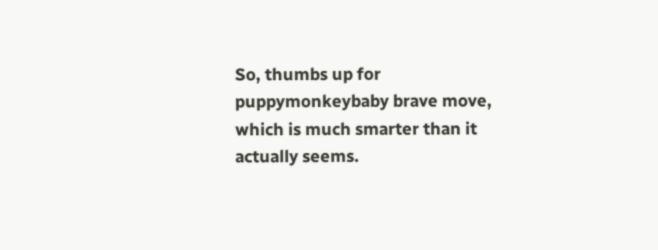So, thumbs up for puppymonkeybaby brave move, which is much smarter than it actually seems.